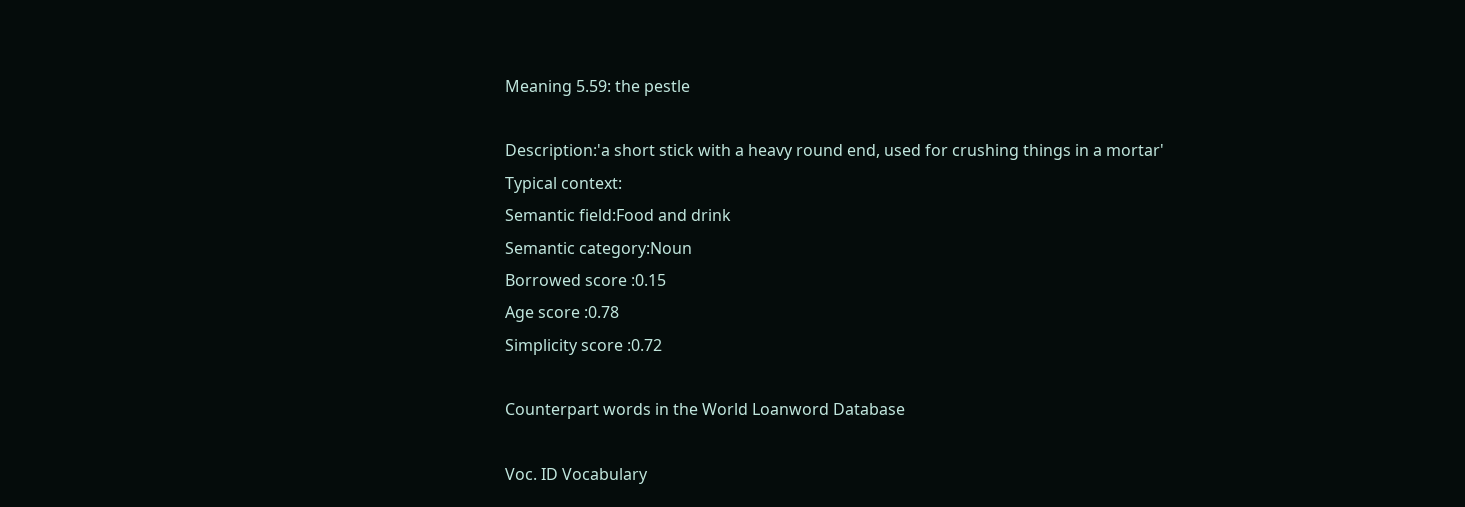Meaning 5.59: the pestle

Description:'a short stick with a heavy round end, used for crushing things in a mortar'
Typical context:
Semantic field:Food and drink
Semantic category:Noun
Borrowed score :0.15
Age score :0.78
Simplicity score :0.72

Counterpart words in the World Loanword Database

Voc. ID Vocabulary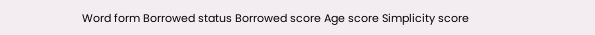Word form Borrowed status Borrowed score Age score Simplicity score